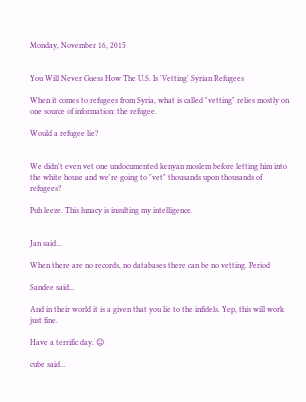Monday, November 16, 2015


You Will Never Guess How The U.S. Is 'Vetting' Syrian Refugees

When it comes to refugees from Syria, what is called "vetting" relies mostly on one source of information: the refugee.

Would a refugee lie?


We didn't even vet one undocumented kenyan moslem before letting him into the white house and we're going to "vet" thousands upon thousands of refugees?

Puh leeze. This lunacy is insulting my intelligence.


Jan said...

When there are no records, no databases there can be no vetting. Period

Sandee said...

And in their world it is a given that you lie to the infidels. Yep, this will work just fine.

Have a terrific day. ☺

cube said...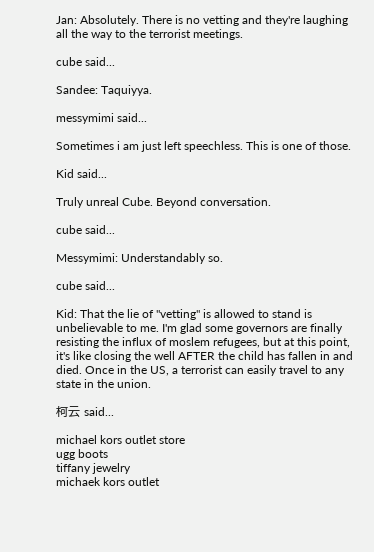Jan: Absolutely. There is no vetting and they're laughing all the way to the terrorist meetings.

cube said...

Sandee: Taquiyya.

messymimi said...

Sometimes i am just left speechless. This is one of those.

Kid said...

Truly unreal Cube. Beyond conversation.

cube said...

Messymimi: Understandably so.

cube said...

Kid: That the lie of "vetting" is allowed to stand is unbelievable to me. I'm glad some governors are finally resisting the influx of moslem refugees, but at this point, it's like closing the well AFTER the child has fallen in and died. Once in the US, a terrorist can easily travel to any state in the union.

柯云 said...

michael kors outlet store
ugg boots
tiffany jewelry
michaek kors outlet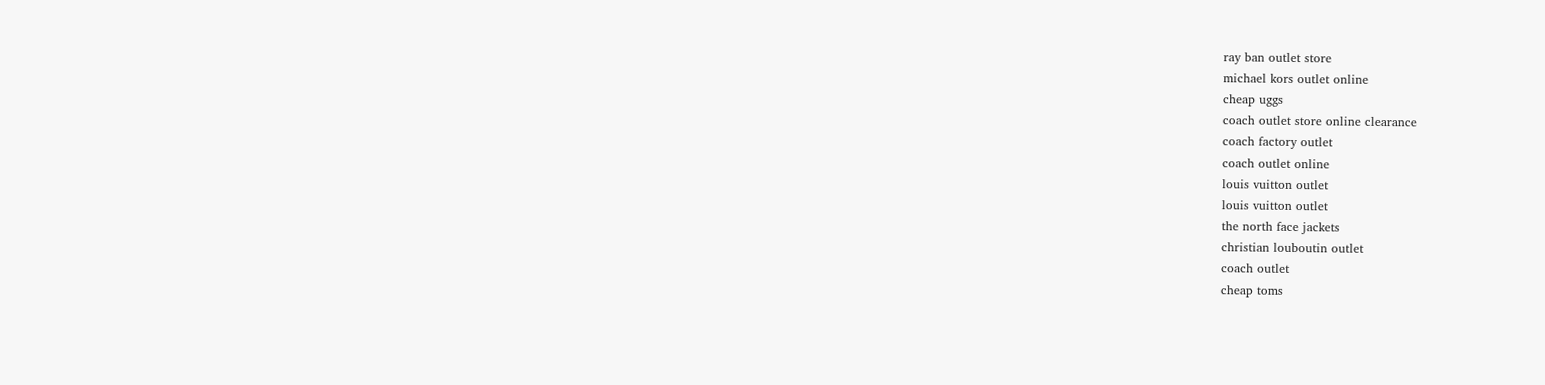ray ban outlet store
michael kors outlet online
cheap uggs
coach outlet store online clearance
coach factory outlet
coach outlet online
louis vuitton outlet
louis vuitton outlet
the north face jackets
christian louboutin outlet
coach outlet
cheap toms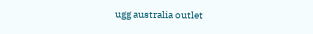ugg australia outlet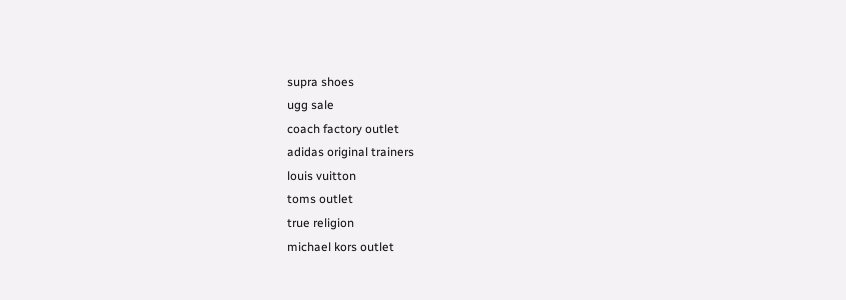supra shoes
ugg sale
coach factory outlet
adidas original trainers
louis vuitton
toms outlet
true religion
michael kors outlet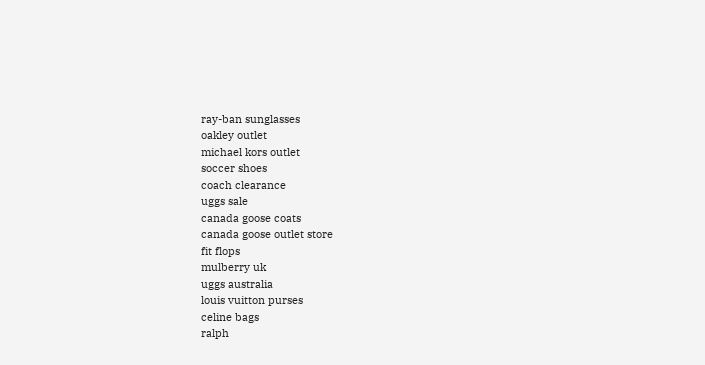ray-ban sunglasses
oakley outlet
michael kors outlet
soccer shoes
coach clearance
uggs sale
canada goose coats
canada goose outlet store
fit flops
mulberry uk
uggs australia
louis vuitton purses
celine bags
ralph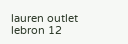lauren outlet
lebron 12